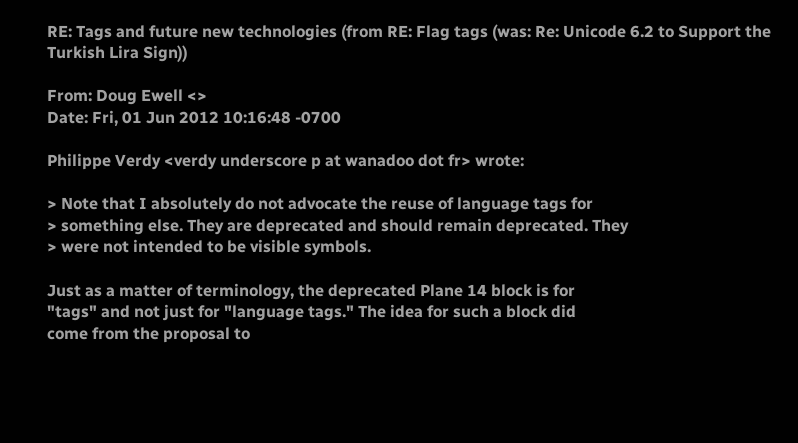RE: Tags and future new technologies (from RE: Flag tags (was: Re: Unicode 6.2 to Support the Turkish Lira Sign))

From: Doug Ewell <>
Date: Fri, 01 Jun 2012 10:16:48 -0700

Philippe Verdy <verdy underscore p at wanadoo dot fr> wrote:

> Note that I absolutely do not advocate the reuse of language tags for
> something else. They are deprecated and should remain deprecated. They
> were not intended to be visible symbols.

Just as a matter of terminology, the deprecated Plane 14 block is for
"tags" and not just for "language tags." The idea for such a block did
come from the proposal to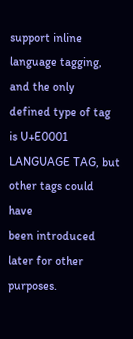support inline language tagging, and the only
defined type of tag is U+E0001 LANGUAGE TAG, but other tags could have
been introduced later for other purposes.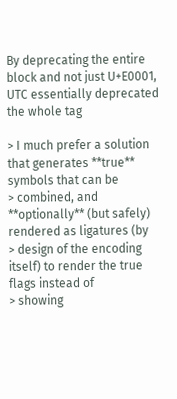By deprecating the entire
block and not just U+E0001, UTC essentially deprecated the whole tag

> I much prefer a solution that generates **true** symbols that can be
> combined, and **optionally** (but safely) rendered as ligatures (by
> design of the encoding itself) to render the true flags instead of
> showing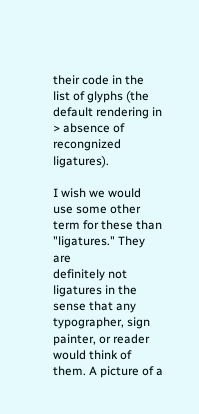their code in the list of glyphs (the default rendering in
> absence of recongnized ligatures).

I wish we would use some other term for these than "ligatures." They are
definitely not ligatures in the sense that any typographer, sign
painter, or reader would think of them. A picture of a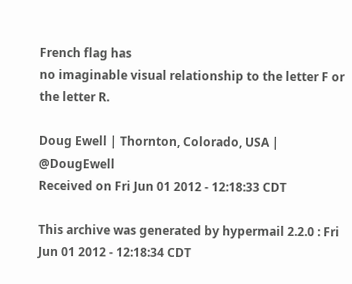French flag has
no imaginable visual relationship to the letter F or the letter R.

Doug Ewell | Thornton, Colorado, USA | @DougEwell
Received on Fri Jun 01 2012 - 12:18:33 CDT

This archive was generated by hypermail 2.2.0 : Fri Jun 01 2012 - 12:18:34 CDT